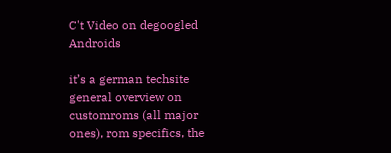C't Video on degoogled Androids

it’s a german techsite general overview on customroms (all major ones), rom specifics, the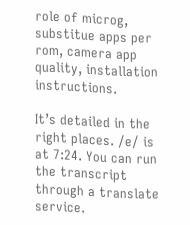role of microg, substitue apps per rom, camera app quality, installation instructions.

It’s detailed in the right places. /e/ is at 7:24. You can run the transcript through a translate service.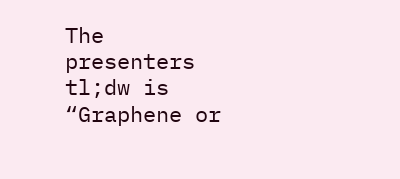The presenters tl;dw is “Graphene or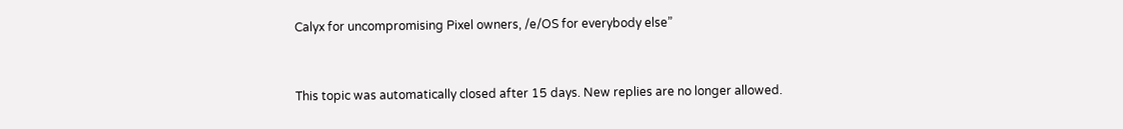Calyx for uncompromising Pixel owners, /e/OS for everybody else”


This topic was automatically closed after 15 days. New replies are no longer allowed.